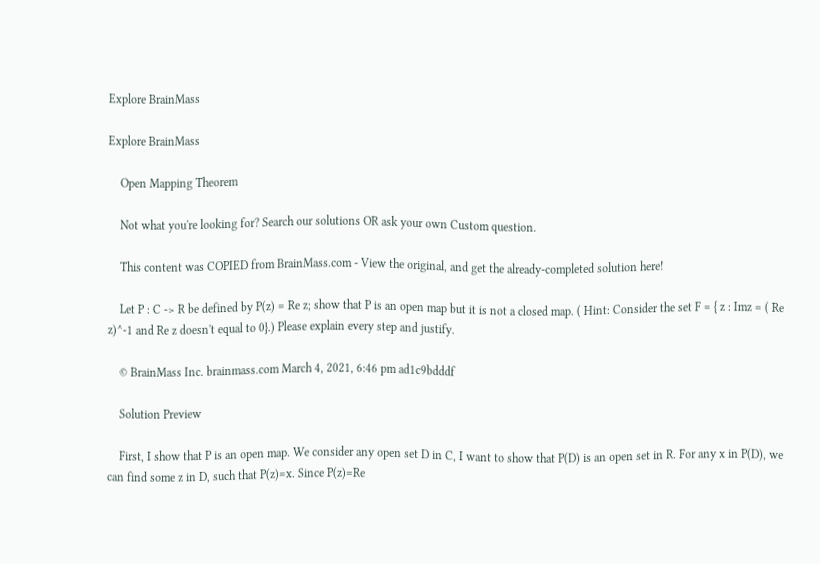Explore BrainMass

Explore BrainMass

    Open Mapping Theorem

    Not what you're looking for? Search our solutions OR ask your own Custom question.

    This content was COPIED from BrainMass.com - View the original, and get the already-completed solution here!

    Let P : C -> R be defined by P(z) = Re z; show that P is an open map but it is not a closed map. ( Hint: Consider the set F = { z : Imz = ( Re z)^-1 and Re z doesn't equal to 0}.) Please explain every step and justify.

    © BrainMass Inc. brainmass.com March 4, 2021, 6:46 pm ad1c9bdddf

    Solution Preview

    First, I show that P is an open map. We consider any open set D in C, I want to show that P(D) is an open set in R. For any x in P(D), we can find some z in D, such that P(z)=x. Since P(z)=Re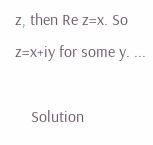z, then Re z=x. So z=x+iy for some y. ...

    Solution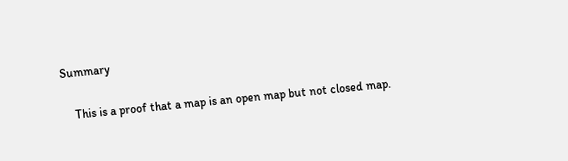Summary

    This is a proof that a map is an open map but not closed map.